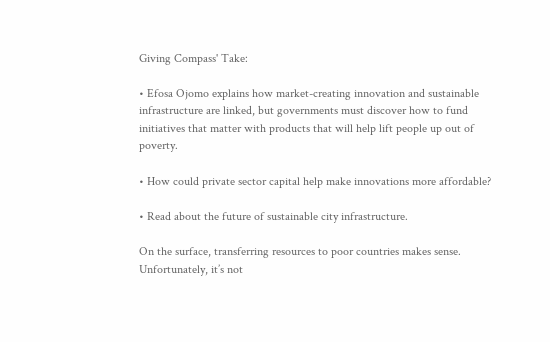Giving Compass' Take:

• Efosa Ojomo explains how market-creating innovation and sustainable infrastructure are linked, but governments must discover how to fund initiatives that matter with products that will help lift people up out of poverty.

• How could private sector capital help make innovations more affordable?

• Read about the future of sustainable city infrastructure.

On the surface, transferring resources to poor countries makes sense. Unfortunately, it’s not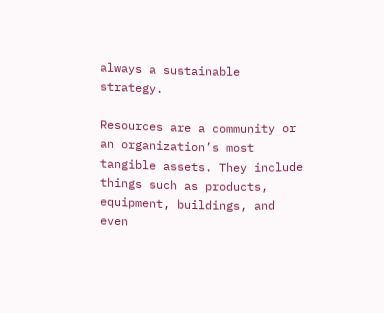always a sustainable strategy.

Resources are a community or an organization’s most tangible assets. They include things such as products, equipment, buildings, and even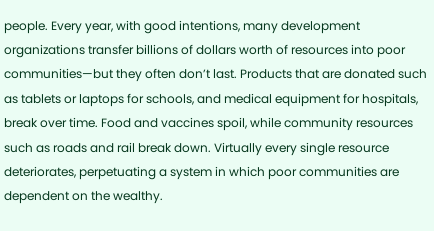people. Every year, with good intentions, many development organizations transfer billions of dollars worth of resources into poor communities—but they often don’t last. Products that are donated such as tablets or laptops for schools, and medical equipment for hospitals, break over time. Food and vaccines spoil, while community resources such as roads and rail break down. Virtually every single resource deteriorates, perpetuating a system in which poor communities are dependent on the wealthy.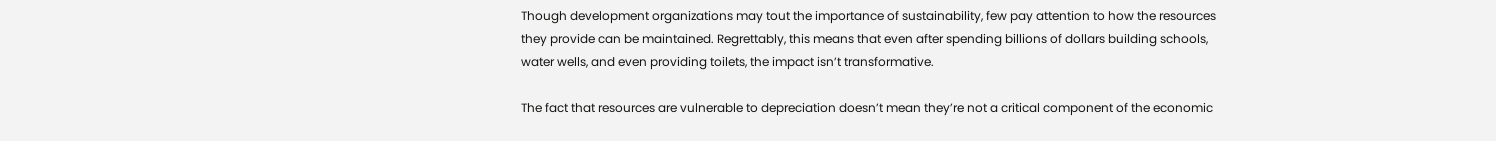Though development organizations may tout the importance of sustainability, few pay attention to how the resources they provide can be maintained. Regrettably, this means that even after spending billions of dollars building schools, water wells, and even providing toilets, the impact isn’t transformative.

The fact that resources are vulnerable to depreciation doesn’t mean they’re not a critical component of the economic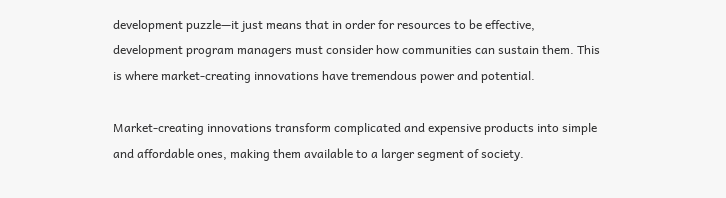development puzzle—it just means that in order for resources to be effective, development program managers must consider how communities can sustain them. This is where market-creating innovations have tremendous power and potential.

Market-creating innovations transform complicated and expensive products into simple and affordable ones, making them available to a larger segment of society.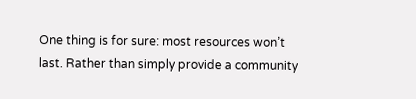One thing is for sure: most resources won’t last. Rather than simply provide a community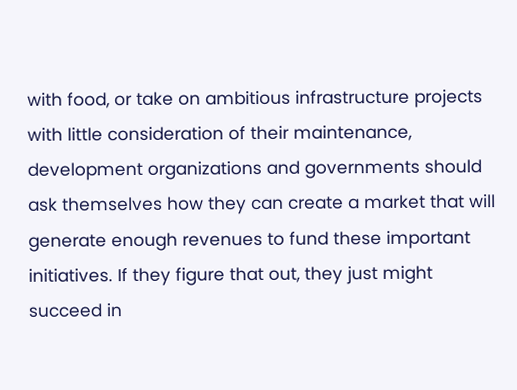with food, or take on ambitious infrastructure projects with little consideration of their maintenance, development organizations and governments should ask themselves how they can create a market that will generate enough revenues to fund these important initiatives. If they figure that out, they just might succeed in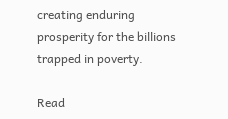creating enduring prosperity for the billions trapped in poverty.

Read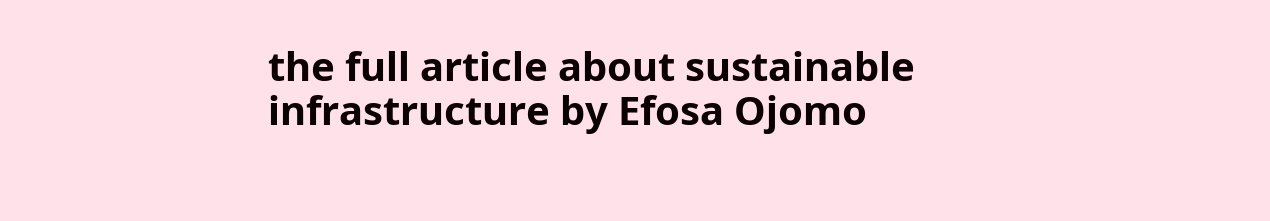the full article about sustainable infrastructure by Efosa Ojomo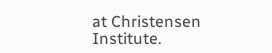at Christensen Institute.